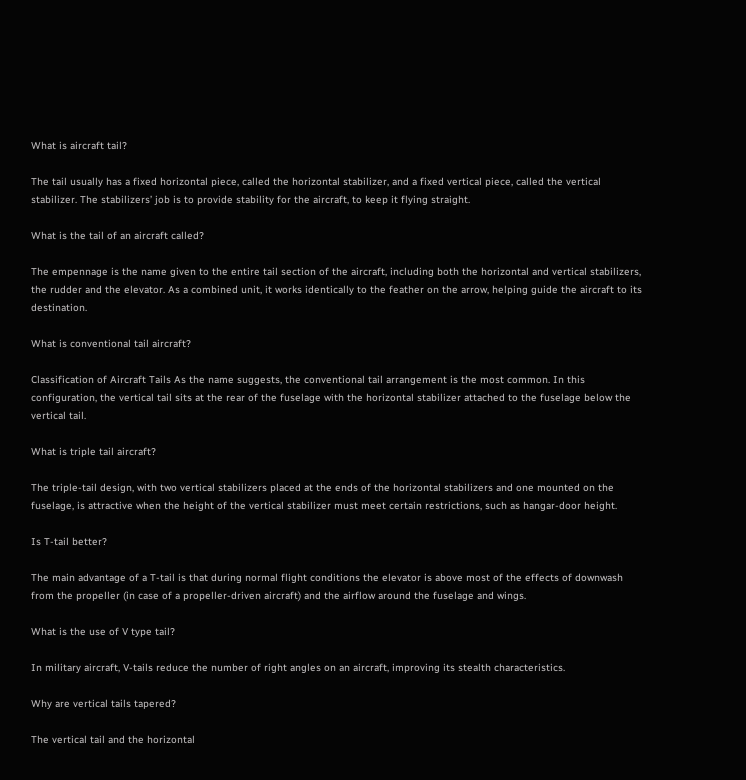What is aircraft tail?

The tail usually has a fixed horizontal piece, called the horizontal stabilizer, and a fixed vertical piece, called the vertical stabilizer. The stabilizers’ job is to provide stability for the aircraft, to keep it flying straight.

What is the tail of an aircraft called?

The empennage is the name given to the entire tail section of the aircraft, including both the horizontal and vertical stabilizers, the rudder and the elevator. As a combined unit, it works identically to the feather on the arrow, helping guide the aircraft to its destination.

What is conventional tail aircraft?

Classification of Aircraft Tails As the name suggests, the conventional tail arrangement is the most common. In this configuration, the vertical tail sits at the rear of the fuselage with the horizontal stabilizer attached to the fuselage below the vertical tail.

What is triple tail aircraft?

The triple-tail design, with two vertical stabilizers placed at the ends of the horizontal stabilizers and one mounted on the fuselage, is attractive when the height of the vertical stabilizer must meet certain restrictions, such as hangar-door height.

Is T-tail better?

The main advantage of a T-tail is that during normal flight conditions the elevator is above most of the effects of downwash from the propeller (in case of a propeller-driven aircraft) and the airflow around the fuselage and wings.

What is the use of V type tail?

In military aircraft, V-tails reduce the number of right angles on an aircraft, improving its stealth characteristics.

Why are vertical tails tapered?

The vertical tail and the horizontal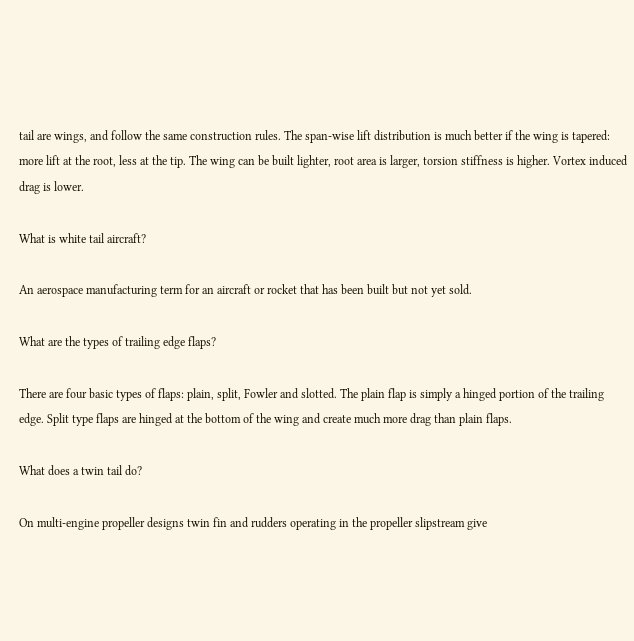tail are wings, and follow the same construction rules. The span-wise lift distribution is much better if the wing is tapered: more lift at the root, less at the tip. The wing can be built lighter, root area is larger, torsion stiffness is higher. Vortex induced drag is lower.

What is white tail aircraft?

An aerospace manufacturing term for an aircraft or rocket that has been built but not yet sold.

What are the types of trailing edge flaps?

There are four basic types of flaps: plain, split, Fowler and slotted. The plain flap is simply a hinged portion of the trailing edge. Split type flaps are hinged at the bottom of the wing and create much more drag than plain flaps.

What does a twin tail do?

On multi-engine propeller designs twin fin and rudders operating in the propeller slipstream give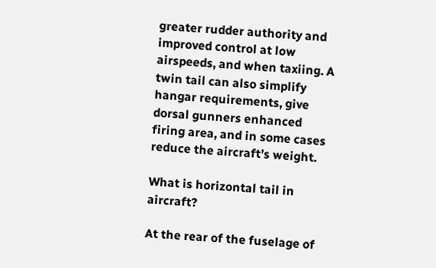greater rudder authority and improved control at low airspeeds, and when taxiing. A twin tail can also simplify hangar requirements, give dorsal gunners enhanced firing area, and in some cases reduce the aircraft’s weight.

What is horizontal tail in aircraft?

At the rear of the fuselage of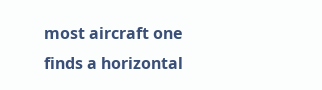most aircraft one finds a horizontal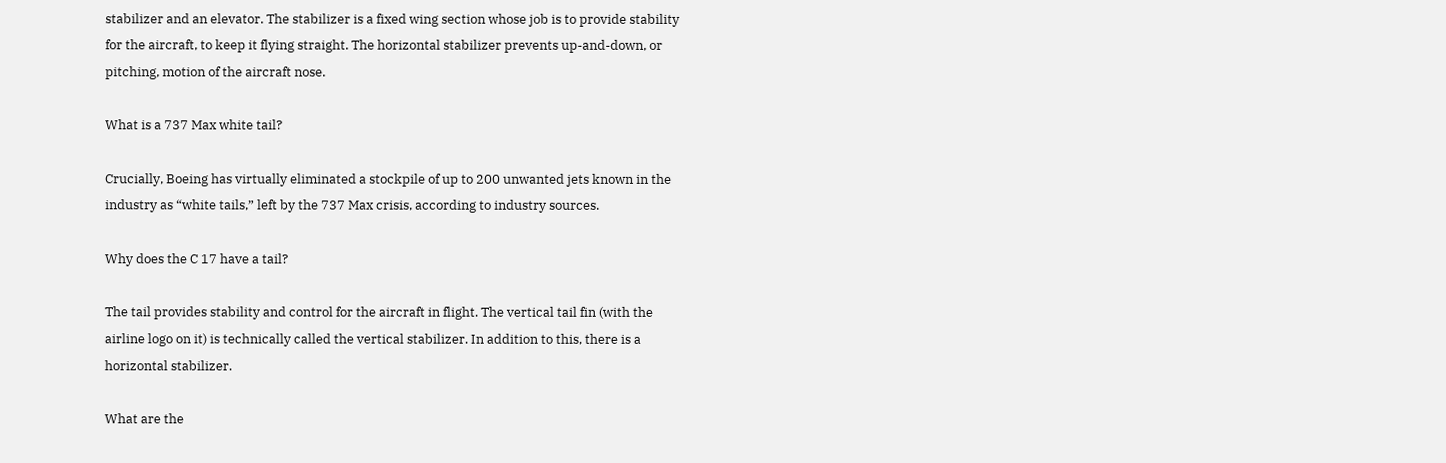stabilizer and an elevator. The stabilizer is a fixed wing section whose job is to provide stability for the aircraft, to keep it flying straight. The horizontal stabilizer prevents up-and-down, or pitching, motion of the aircraft nose.

What is a 737 Max white tail?

Crucially, Boeing has virtually eliminated a stockpile of up to 200 unwanted jets known in the industry as “white tails,” left by the 737 Max crisis, according to industry sources.

Why does the C 17 have a tail?

The tail provides stability and control for the aircraft in flight. The vertical tail fin (with the airline logo on it) is technically called the vertical stabilizer. In addition to this, there is a horizontal stabilizer.

What are the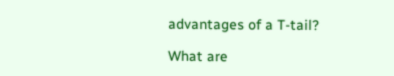advantages of a T-tail?

What are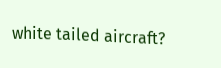white tailed aircraft?